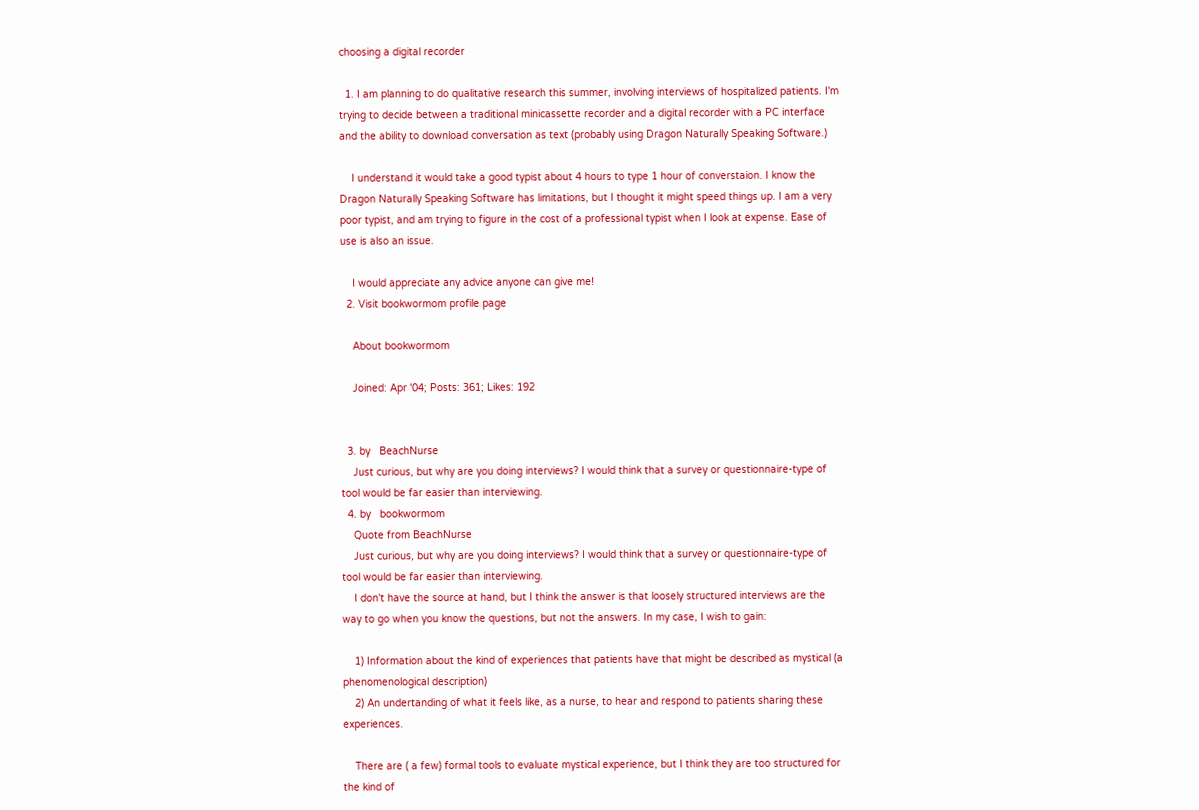choosing a digital recorder

  1. I am planning to do qualitative research this summer, involving interviews of hospitalized patients. I'm trying to decide between a traditional minicassette recorder and a digital recorder with a PC interface and the ability to download conversation as text (probably using Dragon Naturally Speaking Software.)

    I understand it would take a good typist about 4 hours to type 1 hour of converstaion. I know the Dragon Naturally Speaking Software has limitations, but I thought it might speed things up. I am a very poor typist, and am trying to figure in the cost of a professional typist when I look at expense. Ease of use is also an issue.

    I would appreciate any advice anyone can give me!
  2. Visit bookwormom profile page

    About bookwormom

    Joined: Apr '04; Posts: 361; Likes: 192


  3. by   BeachNurse
    Just curious, but why are you doing interviews? I would think that a survey or questionnaire-type of tool would be far easier than interviewing.
  4. by   bookwormom
    Quote from BeachNurse
    Just curious, but why are you doing interviews? I would think that a survey or questionnaire-type of tool would be far easier than interviewing.
    I don't have the source at hand, but I think the answer is that loosely structured interviews are the way to go when you know the questions, but not the answers. In my case, I wish to gain:

    1) Information about the kind of experiences that patients have that might be described as mystical (a phenomenological description)
    2) An undertanding of what it feels like, as a nurse, to hear and respond to patients sharing these experiences.

    There are ( a few) formal tools to evaluate mystical experience, but I think they are too structured for the kind of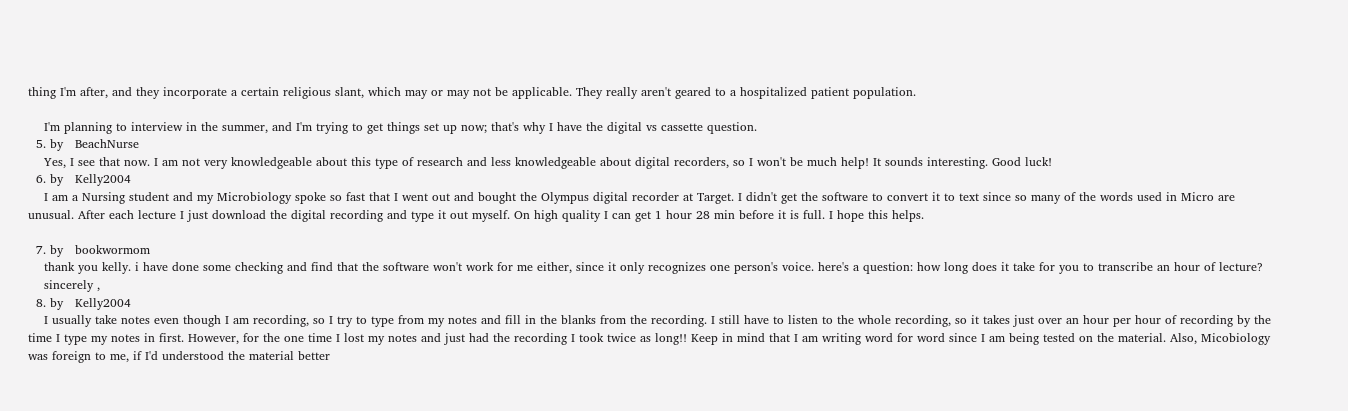thing I'm after, and they incorporate a certain religious slant, which may or may not be applicable. They really aren't geared to a hospitalized patient population.

    I'm planning to interview in the summer, and I'm trying to get things set up now; that's why I have the digital vs cassette question.
  5. by   BeachNurse
    Yes, I see that now. I am not very knowledgeable about this type of research and less knowledgeable about digital recorders, so I won't be much help! It sounds interesting. Good luck!
  6. by   Kelly2004
    I am a Nursing student and my Microbiology spoke so fast that I went out and bought the Olympus digital recorder at Target. I didn't get the software to convert it to text since so many of the words used in Micro are unusual. After each lecture I just download the digital recording and type it out myself. On high quality I can get 1 hour 28 min before it is full. I hope this helps.

  7. by   bookwormom
    thank you kelly. i have done some checking and find that the software won't work for me either, since it only recognizes one person's voice. here's a question: how long does it take for you to transcribe an hour of lecture?
    sincerely ,
  8. by   Kelly2004
    I usually take notes even though I am recording, so I try to type from my notes and fill in the blanks from the recording. I still have to listen to the whole recording, so it takes just over an hour per hour of recording by the time I type my notes in first. However, for the one time I lost my notes and just had the recording I took twice as long!! Keep in mind that I am writing word for word since I am being tested on the material. Also, Micobiology was foreign to me, if I'd understood the material better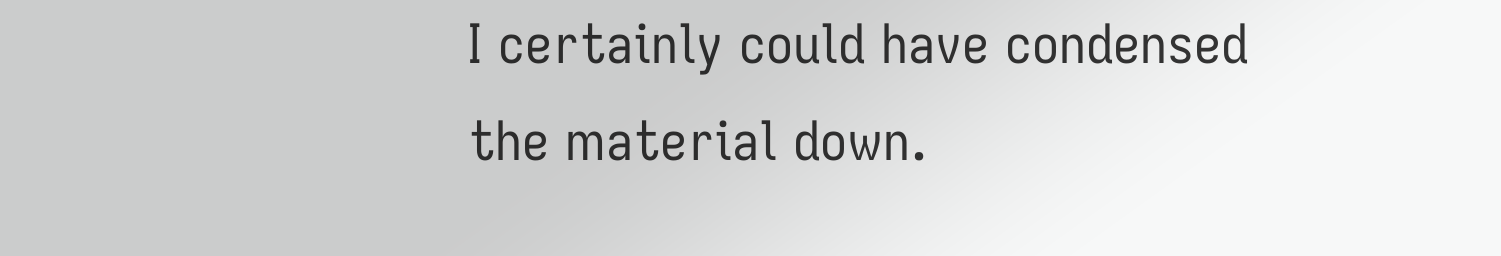I certainly could have condensed the material down.